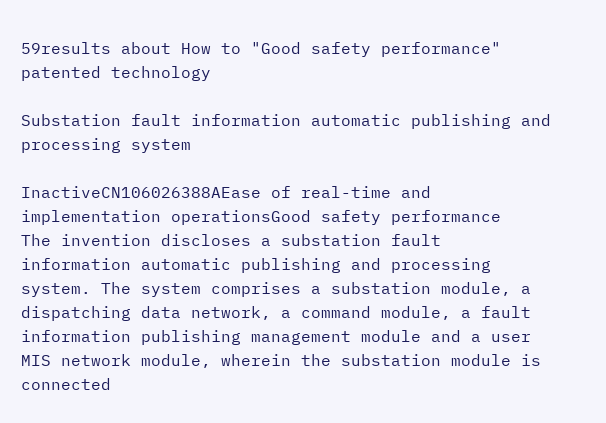59results about How to "Good safety performance" patented technology

Substation fault information automatic publishing and processing system

InactiveCN106026388AEase of real-time and implementation operationsGood safety performance
The invention discloses a substation fault information automatic publishing and processing system. The system comprises a substation module, a dispatching data network, a command module, a fault information publishing management module and a user MIS network module, wherein the substation module is connected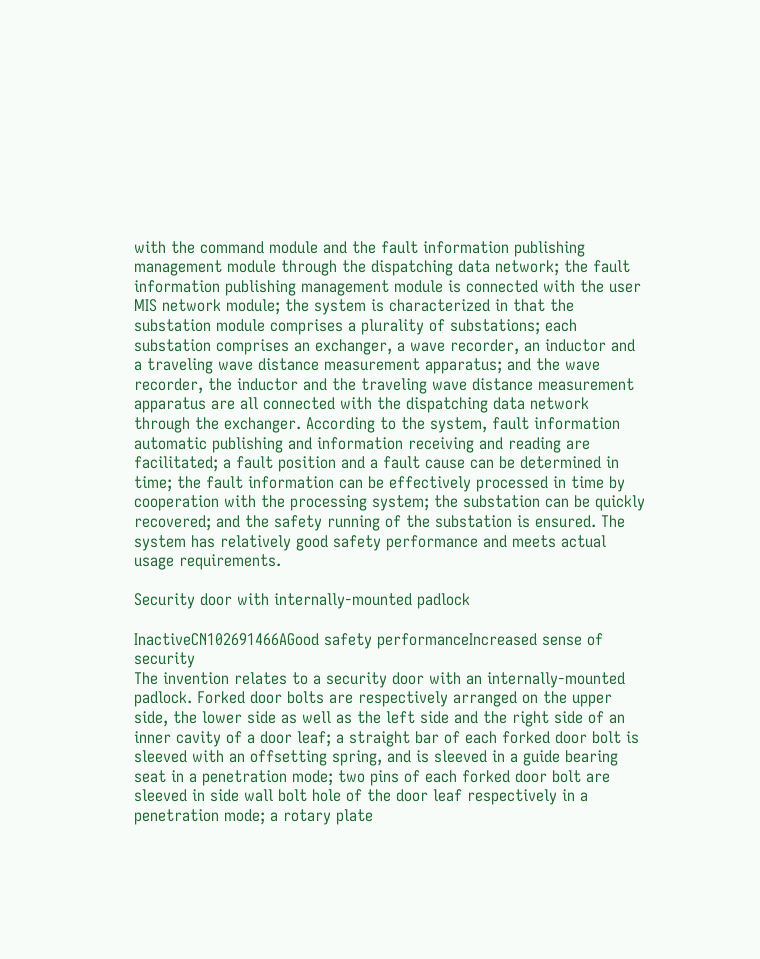with the command module and the fault information publishing management module through the dispatching data network; the fault information publishing management module is connected with the user MIS network module; the system is characterized in that the substation module comprises a plurality of substations; each substation comprises an exchanger, a wave recorder, an inductor and a traveling wave distance measurement apparatus; and the wave recorder, the inductor and the traveling wave distance measurement apparatus are all connected with the dispatching data network through the exchanger. According to the system, fault information automatic publishing and information receiving and reading are facilitated; a fault position and a fault cause can be determined in time; the fault information can be effectively processed in time by cooperation with the processing system; the substation can be quickly recovered; and the safety running of the substation is ensured. The system has relatively good safety performance and meets actual usage requirements.

Security door with internally-mounted padlock

InactiveCN102691466AGood safety performanceIncreased sense of security
The invention relates to a security door with an internally-mounted padlock. Forked door bolts are respectively arranged on the upper side, the lower side as well as the left side and the right side of an inner cavity of a door leaf; a straight bar of each forked door bolt is sleeved with an offsetting spring, and is sleeved in a guide bearing seat in a penetration mode; two pins of each forked door bolt are sleeved in side wall bolt hole of the door leaf respectively in a penetration mode; a rotary plate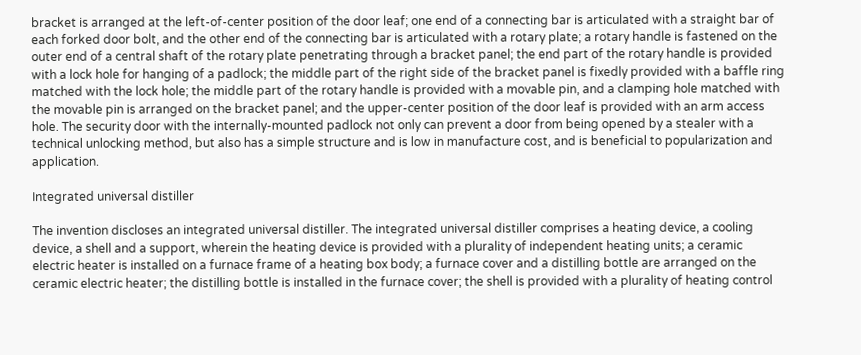bracket is arranged at the left-of-center position of the door leaf; one end of a connecting bar is articulated with a straight bar of each forked door bolt, and the other end of the connecting bar is articulated with a rotary plate; a rotary handle is fastened on the outer end of a central shaft of the rotary plate penetrating through a bracket panel; the end part of the rotary handle is provided with a lock hole for hanging of a padlock; the middle part of the right side of the bracket panel is fixedly provided with a baffle ring matched with the lock hole; the middle part of the rotary handle is provided with a movable pin, and a clamping hole matched with the movable pin is arranged on the bracket panel; and the upper-center position of the door leaf is provided with an arm access hole. The security door with the internally-mounted padlock not only can prevent a door from being opened by a stealer with a technical unlocking method, but also has a simple structure and is low in manufacture cost, and is beneficial to popularization and application.

Integrated universal distiller

The invention discloses an integrated universal distiller. The integrated universal distiller comprises a heating device, a cooling device, a shell and a support, wherein the heating device is provided with a plurality of independent heating units; a ceramic electric heater is installed on a furnace frame of a heating box body; a furnace cover and a distilling bottle are arranged on the ceramic electric heater; the distilling bottle is installed in the furnace cover; the shell is provided with a plurality of heating control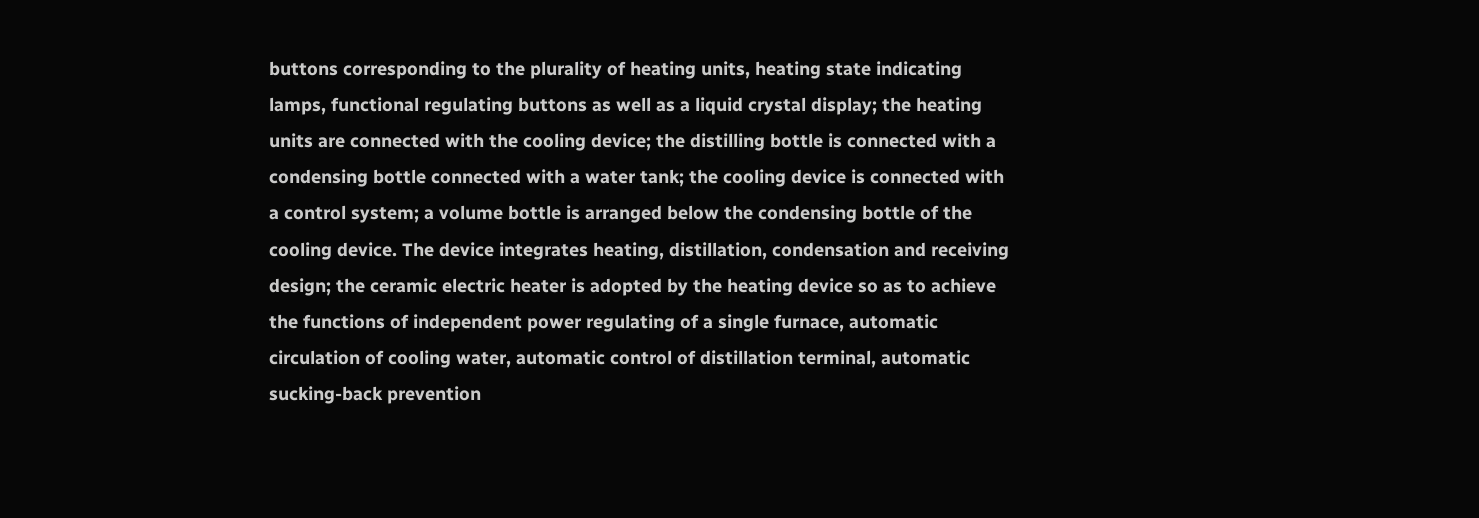buttons corresponding to the plurality of heating units, heating state indicating lamps, functional regulating buttons as well as a liquid crystal display; the heating units are connected with the cooling device; the distilling bottle is connected with a condensing bottle connected with a water tank; the cooling device is connected with a control system; a volume bottle is arranged below the condensing bottle of the cooling device. The device integrates heating, distillation, condensation and receiving design; the ceramic electric heater is adopted by the heating device so as to achieve the functions of independent power regulating of a single furnace, automatic circulation of cooling water, automatic control of distillation terminal, automatic sucking-back prevention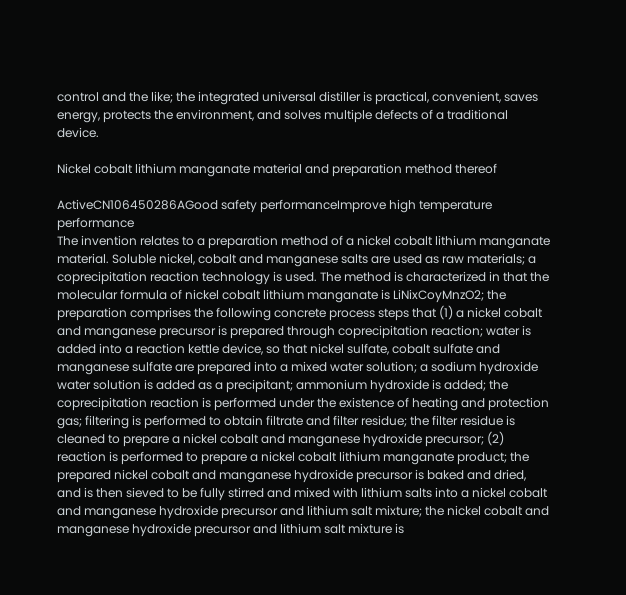control and the like; the integrated universal distiller is practical, convenient, saves energy, protects the environment, and solves multiple defects of a traditional device.

Nickel cobalt lithium manganate material and preparation method thereof

ActiveCN106450286AGood safety performanceImprove high temperature performance
The invention relates to a preparation method of a nickel cobalt lithium manganate material. Soluble nickel, cobalt and manganese salts are used as raw materials; a coprecipitation reaction technology is used. The method is characterized in that the molecular formula of nickel cobalt lithium manganate is LiNixCoyMnzO2; the preparation comprises the following concrete process steps that (1) a nickel cobalt and manganese precursor is prepared through coprecipitation reaction; water is added into a reaction kettle device, so that nickel sulfate, cobalt sulfate and manganese sulfate are prepared into a mixed water solution; a sodium hydroxide water solution is added as a precipitant; ammonium hydroxide is added; the coprecipitation reaction is performed under the existence of heating and protection gas; filtering is performed to obtain filtrate and filter residue; the filter residue is cleaned to prepare a nickel cobalt and manganese hydroxide precursor; (2) reaction is performed to prepare a nickel cobalt lithium manganate product; the prepared nickel cobalt and manganese hydroxide precursor is baked and dried, and is then sieved to be fully stirred and mixed with lithium salts into a nickel cobalt and manganese hydroxide precursor and lithium salt mixture; the nickel cobalt and manganese hydroxide precursor and lithium salt mixture is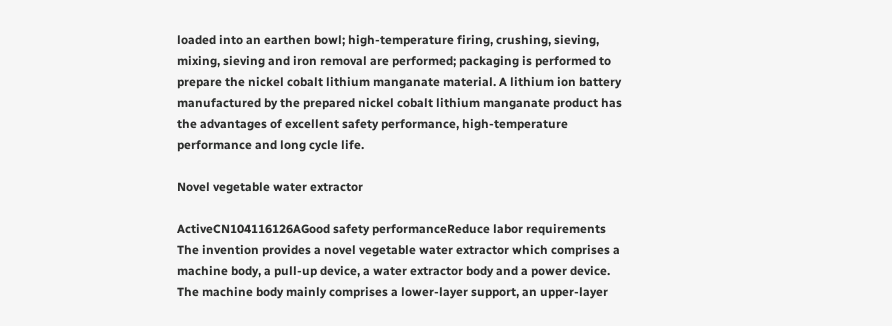loaded into an earthen bowl; high-temperature firing, crushing, sieving, mixing, sieving and iron removal are performed; packaging is performed to prepare the nickel cobalt lithium manganate material. A lithium ion battery manufactured by the prepared nickel cobalt lithium manganate product has the advantages of excellent safety performance, high-temperature performance and long cycle life.

Novel vegetable water extractor

ActiveCN104116126AGood safety performanceReduce labor requirements
The invention provides a novel vegetable water extractor which comprises a machine body, a pull-up device, a water extractor body and a power device. The machine body mainly comprises a lower-layer support, an upper-layer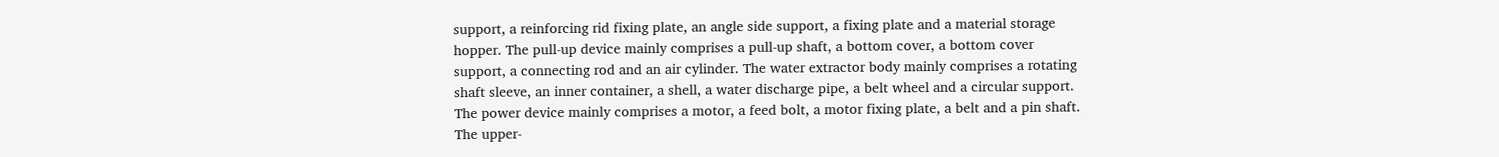support, a reinforcing rid fixing plate, an angle side support, a fixing plate and a material storage hopper. The pull-up device mainly comprises a pull-up shaft, a bottom cover, a bottom cover support, a connecting rod and an air cylinder. The water extractor body mainly comprises a rotating shaft sleeve, an inner container, a shell, a water discharge pipe, a belt wheel and a circular support. The power device mainly comprises a motor, a feed bolt, a motor fixing plate, a belt and a pin shaft. The upper-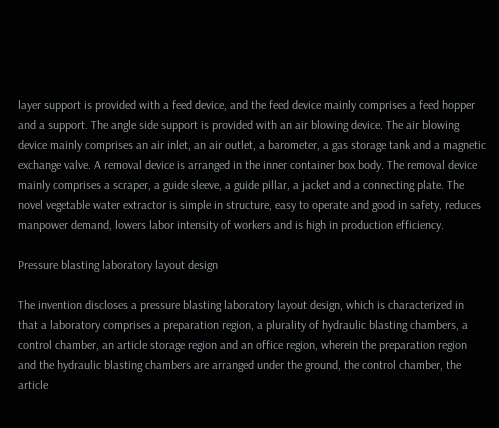layer support is provided with a feed device, and the feed device mainly comprises a feed hopper and a support. The angle side support is provided with an air blowing device. The air blowing device mainly comprises an air inlet, an air outlet, a barometer, a gas storage tank and a magnetic exchange valve. A removal device is arranged in the inner container box body. The removal device mainly comprises a scraper, a guide sleeve, a guide pillar, a jacket and a connecting plate. The novel vegetable water extractor is simple in structure, easy to operate and good in safety, reduces manpower demand, lowers labor intensity of workers and is high in production efficiency.

Pressure blasting laboratory layout design

The invention discloses a pressure blasting laboratory layout design, which is characterized in that a laboratory comprises a preparation region, a plurality of hydraulic blasting chambers, a control chamber, an article storage region and an office region, wherein the preparation region and the hydraulic blasting chambers are arranged under the ground, the control chamber, the article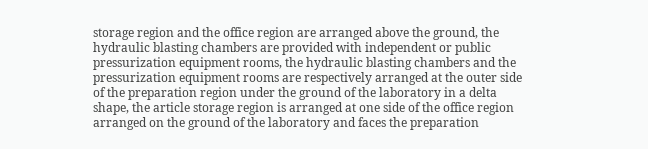storage region and the office region are arranged above the ground, the hydraulic blasting chambers are provided with independent or public pressurization equipment rooms, the hydraulic blasting chambers and the pressurization equipment rooms are respectively arranged at the outer side of the preparation region under the ground of the laboratory in a delta shape, the article storage region is arranged at one side of the office region arranged on the ground of the laboratory and faces the preparation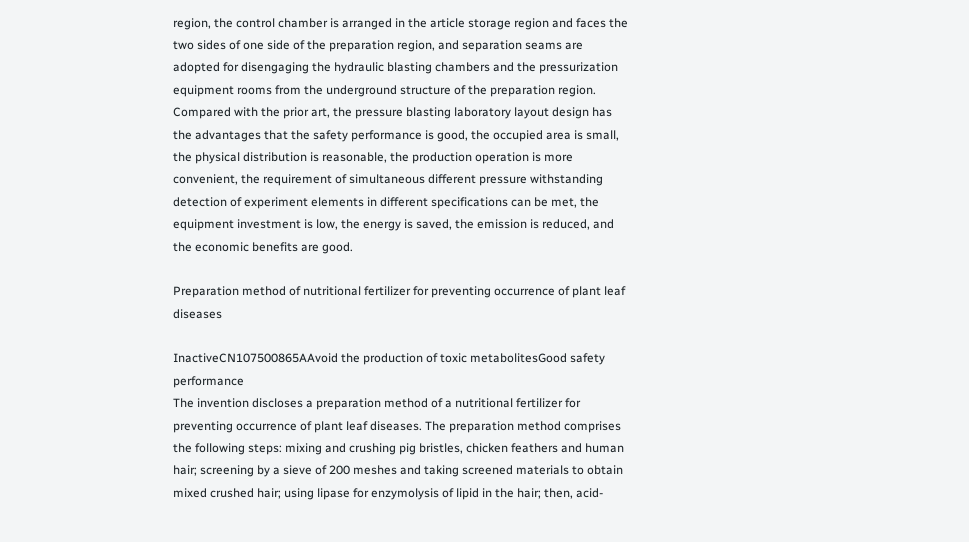region, the control chamber is arranged in the article storage region and faces the two sides of one side of the preparation region, and separation seams are adopted for disengaging the hydraulic blasting chambers and the pressurization equipment rooms from the underground structure of the preparation region. Compared with the prior art, the pressure blasting laboratory layout design has the advantages that the safety performance is good, the occupied area is small, the physical distribution is reasonable, the production operation is more convenient, the requirement of simultaneous different pressure withstanding detection of experiment elements in different specifications can be met, the equipment investment is low, the energy is saved, the emission is reduced, and the economic benefits are good.

Preparation method of nutritional fertilizer for preventing occurrence of plant leaf diseases

InactiveCN107500865AAvoid the production of toxic metabolitesGood safety performance
The invention discloses a preparation method of a nutritional fertilizer for preventing occurrence of plant leaf diseases. The preparation method comprises the following steps: mixing and crushing pig bristles, chicken feathers and human hair; screening by a sieve of 200 meshes and taking screened materials to obtain mixed crushed hair; using lipase for enzymolysis of lipid in the hair; then, acid-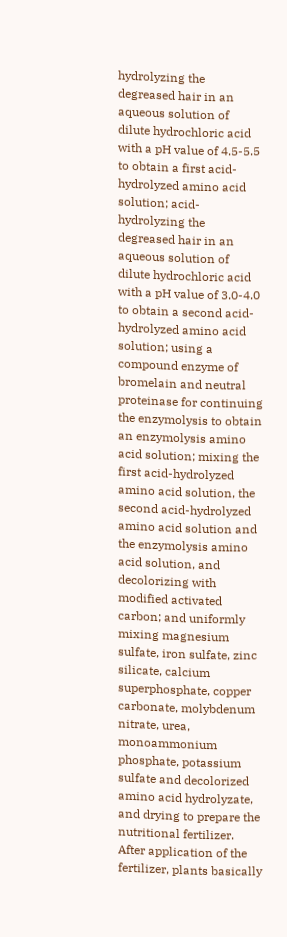hydrolyzing the degreased hair in an aqueous solution of dilute hydrochloric acid with a pH value of 4.5-5.5 to obtain a first acid-hydrolyzed amino acid solution; acid-hydrolyzing the degreased hair in an aqueous solution of dilute hydrochloric acid with a pH value of 3.0-4.0 to obtain a second acid-hydrolyzed amino acid solution; using a compound enzyme of bromelain and neutral proteinase for continuing the enzymolysis to obtain an enzymolysis amino acid solution; mixing the first acid-hydrolyzed amino acid solution, the second acid-hydrolyzed amino acid solution and the enzymolysis amino acid solution, and decolorizing with modified activated carbon; and uniformly mixing magnesium sulfate, iron sulfate, zinc silicate, calcium superphosphate, copper carbonate, molybdenum nitrate, urea, monoammonium phosphate, potassium sulfate and decolorized amino acid hydrolyzate, and drying to prepare the nutritional fertilizer. After application of the fertilizer, plants basically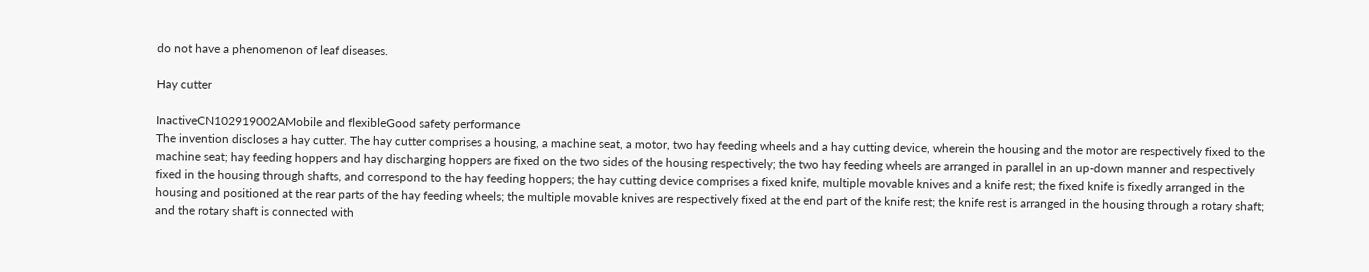do not have a phenomenon of leaf diseases.

Hay cutter

InactiveCN102919002AMobile and flexibleGood safety performance
The invention discloses a hay cutter. The hay cutter comprises a housing, a machine seat, a motor, two hay feeding wheels and a hay cutting device, wherein the housing and the motor are respectively fixed to the machine seat; hay feeding hoppers and hay discharging hoppers are fixed on the two sides of the housing respectively; the two hay feeding wheels are arranged in parallel in an up-down manner and respectively fixed in the housing through shafts, and correspond to the hay feeding hoppers; the hay cutting device comprises a fixed knife, multiple movable knives and a knife rest; the fixed knife is fixedly arranged in the housing and positioned at the rear parts of the hay feeding wheels; the multiple movable knives are respectively fixed at the end part of the knife rest; the knife rest is arranged in the housing through a rotary shaft; and the rotary shaft is connected with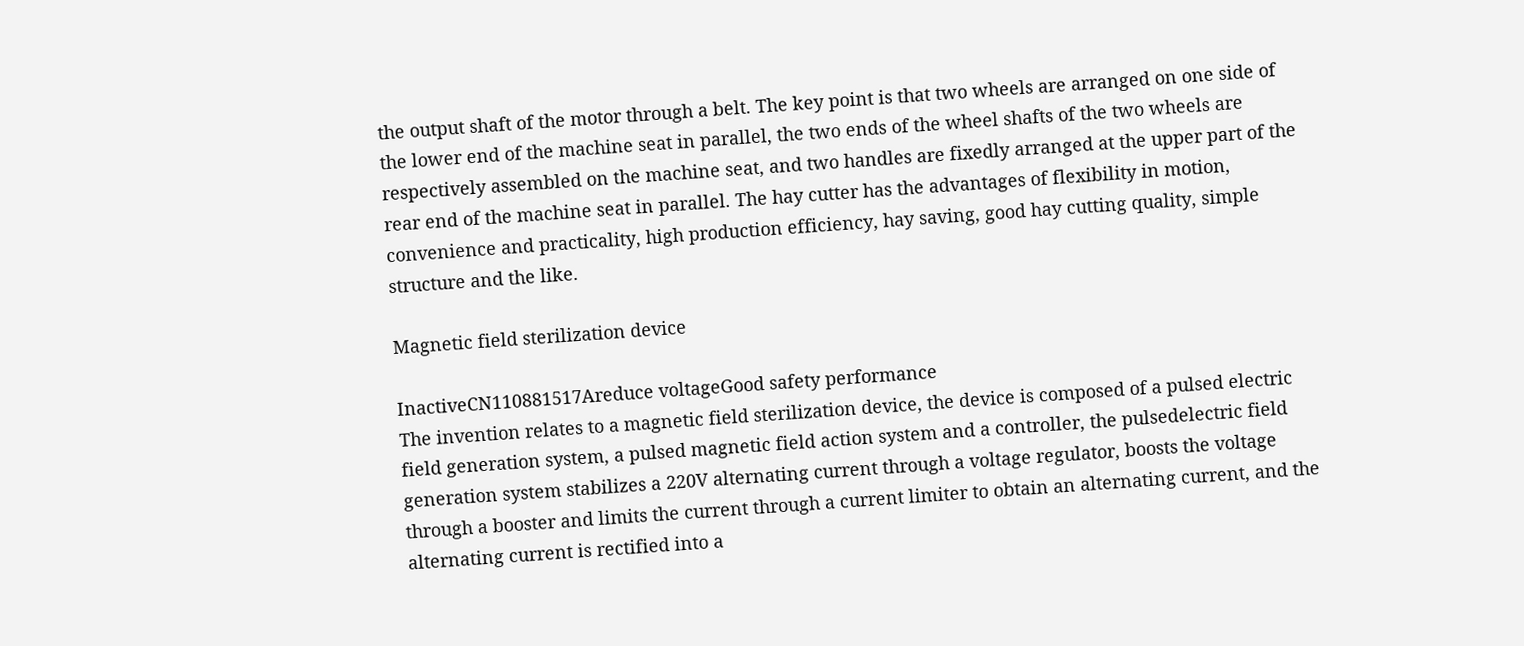the output shaft of the motor through a belt. The key point is that two wheels are arranged on one side of the lower end of the machine seat in parallel, the two ends of the wheel shafts of the two wheels are respectively assembled on the machine seat, and two handles are fixedly arranged at the upper part of the rear end of the machine seat in parallel. The hay cutter has the advantages of flexibility in motion, convenience and practicality, high production efficiency, hay saving, good hay cutting quality, simple structure and the like.

Magnetic field sterilization device

InactiveCN110881517Areduce voltageGood safety performance
The invention relates to a magnetic field sterilization device, the device is composed of a pulsed electric field generation system, a pulsed magnetic field action system and a controller, the pulsedelectric field generation system stabilizes a 220V alternating current through a voltage regulator, boosts the voltage through a booster and limits the current through a current limiter to obtain an alternating current, and the alternating current is rectified into a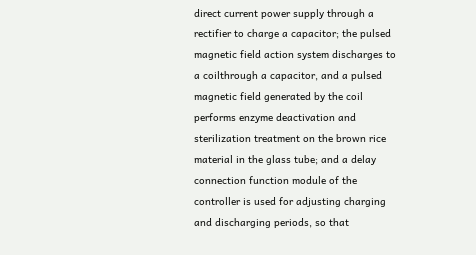direct current power supply through a rectifier to charge a capacitor; the pulsed magnetic field action system discharges to a coilthrough a capacitor, and a pulsed magnetic field generated by the coil performs enzyme deactivation and sterilization treatment on the brown rice material in the glass tube; and a delay connection function module of the controller is used for adjusting charging and discharging periods, so that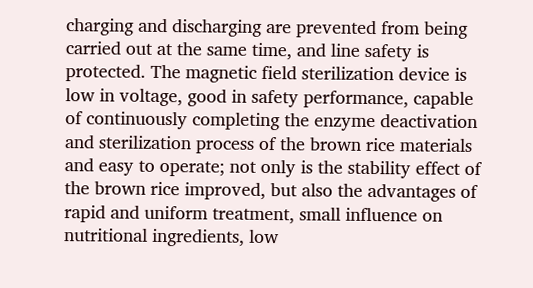charging and discharging are prevented from being carried out at the same time, and line safety is protected. The magnetic field sterilization device is low in voltage, good in safety performance, capable of continuously completing the enzyme deactivation and sterilization process of the brown rice materials and easy to operate; not only is the stability effect of the brown rice improved, but also the advantages of rapid and uniform treatment, small influence on nutritional ingredients, low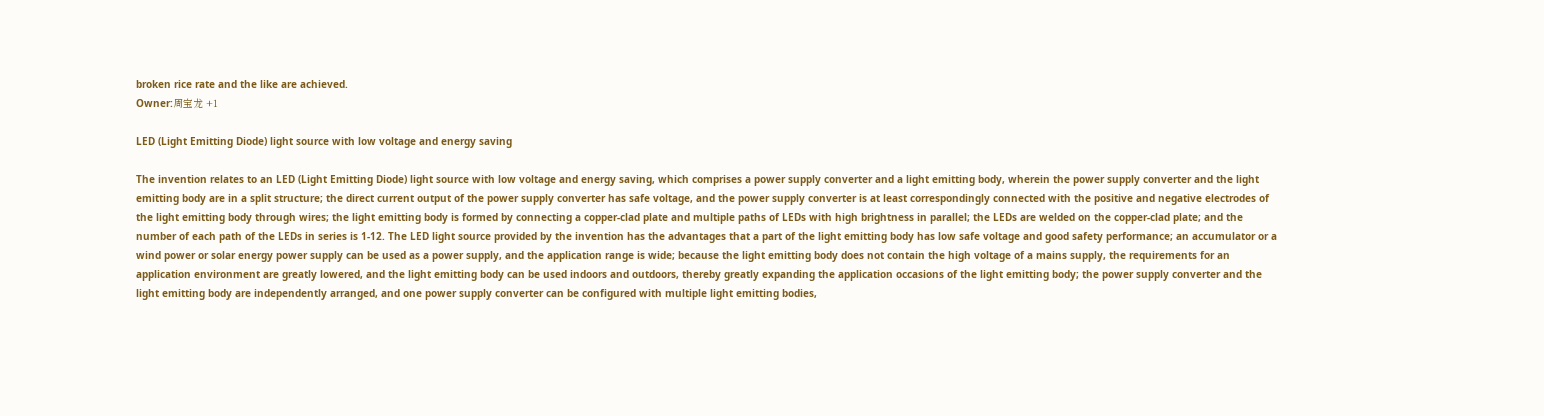broken rice rate and the like are achieved.
Owner:周宝龙 +1

LED (Light Emitting Diode) light source with low voltage and energy saving

The invention relates to an LED (Light Emitting Diode) light source with low voltage and energy saving, which comprises a power supply converter and a light emitting body, wherein the power supply converter and the light emitting body are in a split structure; the direct current output of the power supply converter has safe voltage, and the power supply converter is at least correspondingly connected with the positive and negative electrodes of the light emitting body through wires; the light emitting body is formed by connecting a copper-clad plate and multiple paths of LEDs with high brightness in parallel; the LEDs are welded on the copper-clad plate; and the number of each path of the LEDs in series is 1-12. The LED light source provided by the invention has the advantages that a part of the light emitting body has low safe voltage and good safety performance; an accumulator or a wind power or solar energy power supply can be used as a power supply, and the application range is wide; because the light emitting body does not contain the high voltage of a mains supply, the requirements for an application environment are greatly lowered, and the light emitting body can be used indoors and outdoors, thereby greatly expanding the application occasions of the light emitting body; the power supply converter and the light emitting body are independently arranged, and one power supply converter can be configured with multiple light emitting bodies,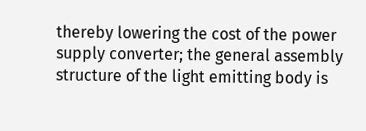thereby lowering the cost of the power supply converter; the general assembly structure of the light emitting body is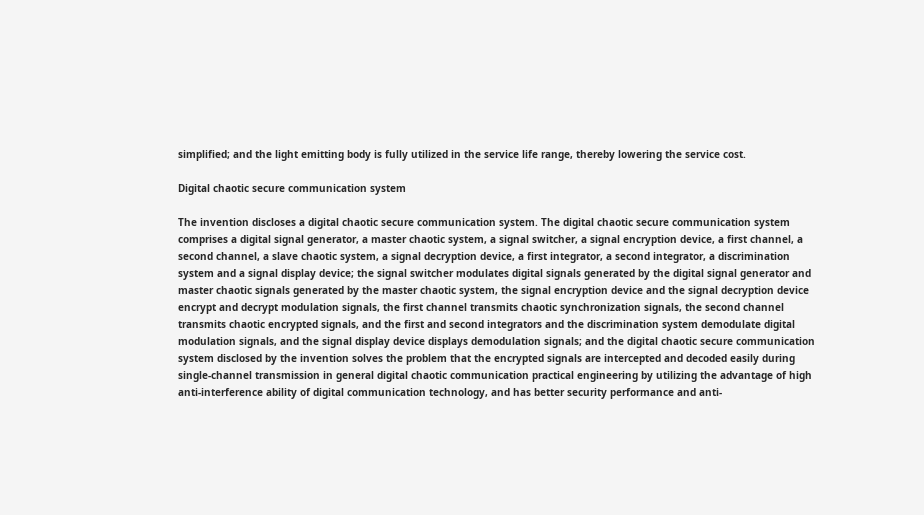simplified; and the light emitting body is fully utilized in the service life range, thereby lowering the service cost.

Digital chaotic secure communication system

The invention discloses a digital chaotic secure communication system. The digital chaotic secure communication system comprises a digital signal generator, a master chaotic system, a signal switcher, a signal encryption device, a first channel, a second channel, a slave chaotic system, a signal decryption device, a first integrator, a second integrator, a discrimination system and a signal display device; the signal switcher modulates digital signals generated by the digital signal generator and master chaotic signals generated by the master chaotic system, the signal encryption device and the signal decryption device encrypt and decrypt modulation signals, the first channel transmits chaotic synchronization signals, the second channel transmits chaotic encrypted signals, and the first and second integrators and the discrimination system demodulate digital modulation signals, and the signal display device displays demodulation signals; and the digital chaotic secure communication system disclosed by the invention solves the problem that the encrypted signals are intercepted and decoded easily during single-channel transmission in general digital chaotic communication practical engineering by utilizing the advantage of high anti-interference ability of digital communication technology, and has better security performance and anti-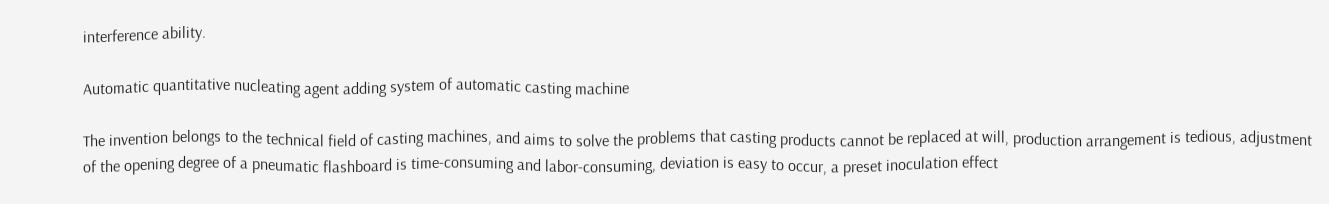interference ability.

Automatic quantitative nucleating agent adding system of automatic casting machine

The invention belongs to the technical field of casting machines, and aims to solve the problems that casting products cannot be replaced at will, production arrangement is tedious, adjustment of the opening degree of a pneumatic flashboard is time-consuming and labor-consuming, deviation is easy to occur, a preset inoculation effect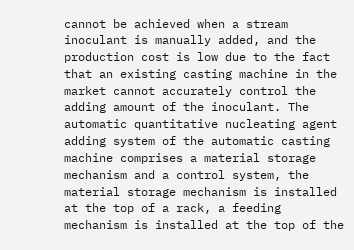cannot be achieved when a stream inoculant is manually added, and the production cost is low due to the fact that an existing casting machine in the market cannot accurately control the adding amount of the inoculant. The automatic quantitative nucleating agent adding system of the automatic casting machine comprises a material storage mechanism and a control system, the material storage mechanism is installed at the top of a rack, a feeding mechanism is installed at the top of the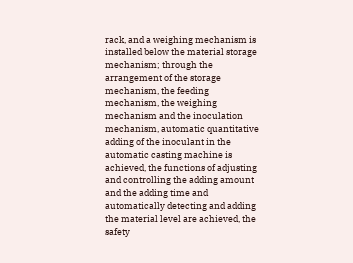rack, and a weighing mechanism is installed below the material storage mechanism; through the arrangement of the storage mechanism, the feeding mechanism, the weighing mechanism and the inoculation mechanism, automatic quantitative adding of the inoculant in the automatic casting machine is achieved, the functions of adjusting and controlling the adding amount and the adding time and automatically detecting and adding the material level are achieved, the safety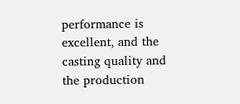performance is excellent, and the casting quality and the production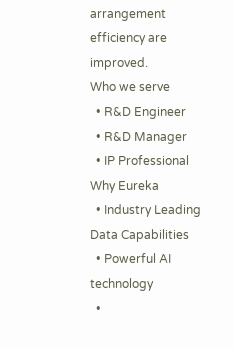arrangement efficiency are improved.
Who we serve
  • R&D Engineer
  • R&D Manager
  • IP Professional
Why Eureka
  • Industry Leading Data Capabilities
  • Powerful AI technology
  •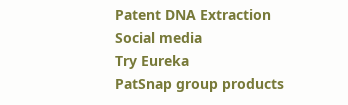Patent DNA Extraction
Social media
Try Eureka
PatSnap group products